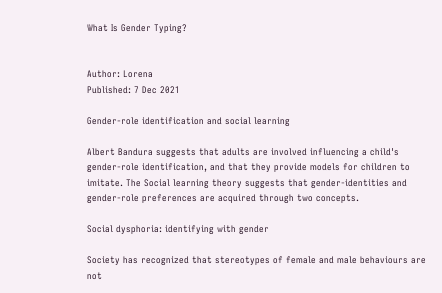What Is Gender Typing?


Author: Lorena
Published: 7 Dec 2021

Gender-role identification and social learning

Albert Bandura suggests that adults are involved influencing a child's gender-role identification, and that they provide models for children to imitate. The Social learning theory suggests that gender-identities and gender-role preferences are acquired through two concepts.

Social dysphoria: identifying with gender

Society has recognized that stereotypes of female and male behaviours are not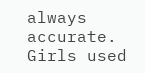always accurate. Girls used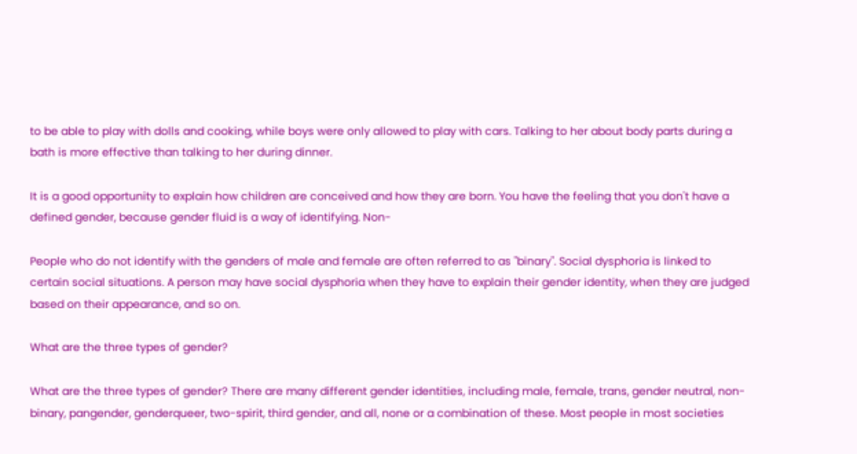to be able to play with dolls and cooking, while boys were only allowed to play with cars. Talking to her about body parts during a bath is more effective than talking to her during dinner.

It is a good opportunity to explain how children are conceived and how they are born. You have the feeling that you don't have a defined gender, because gender fluid is a way of identifying. Non-

People who do not identify with the genders of male and female are often referred to as "binary". Social dysphoria is linked to certain social situations. A person may have social dysphoria when they have to explain their gender identity, when they are judged based on their appearance, and so on.

What are the three types of gender?

What are the three types of gender? There are many different gender identities, including male, female, trans, gender neutral, non-binary, pangender, genderqueer, two-spirit, third gender, and all, none or a combination of these. Most people in most societies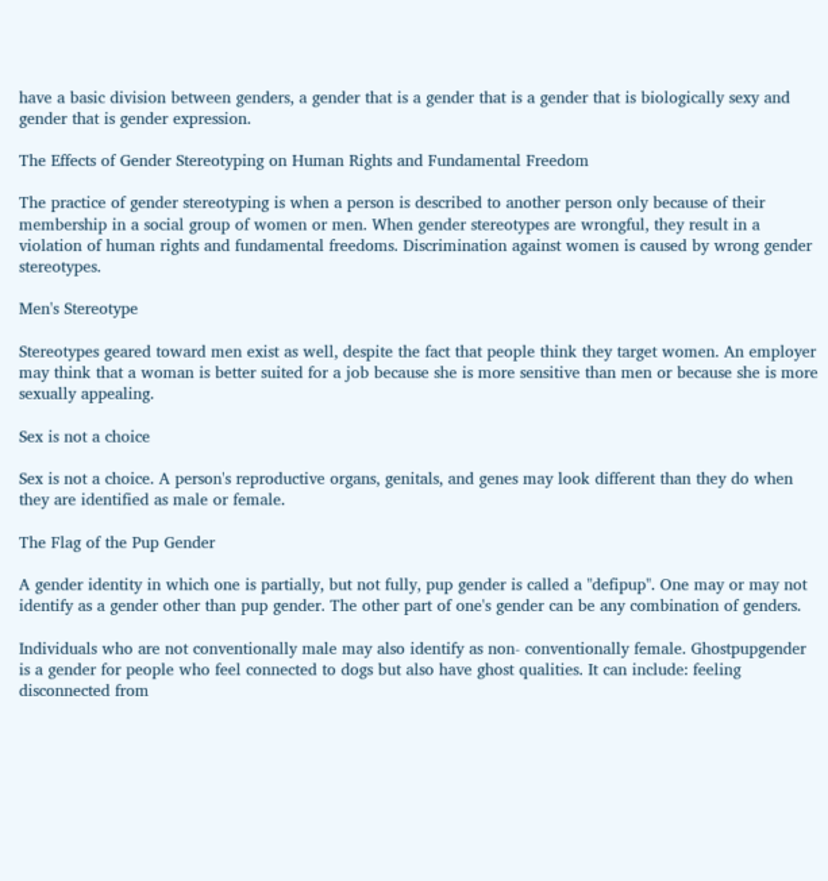have a basic division between genders, a gender that is a gender that is a gender that is biologically sexy and gender that is gender expression.

The Effects of Gender Stereotyping on Human Rights and Fundamental Freedom

The practice of gender stereotyping is when a person is described to another person only because of their membership in a social group of women or men. When gender stereotypes are wrongful, they result in a violation of human rights and fundamental freedoms. Discrimination against women is caused by wrong gender stereotypes.

Men's Stereotype

Stereotypes geared toward men exist as well, despite the fact that people think they target women. An employer may think that a woman is better suited for a job because she is more sensitive than men or because she is more sexually appealing.

Sex is not a choice

Sex is not a choice. A person's reproductive organs, genitals, and genes may look different than they do when they are identified as male or female.

The Flag of the Pup Gender

A gender identity in which one is partially, but not fully, pup gender is called a "defipup". One may or may not identify as a gender other than pup gender. The other part of one's gender can be any combination of genders.

Individuals who are not conventionally male may also identify as non- conventionally female. Ghostpupgender is a gender for people who feel connected to dogs but also have ghost qualities. It can include: feeling disconnected from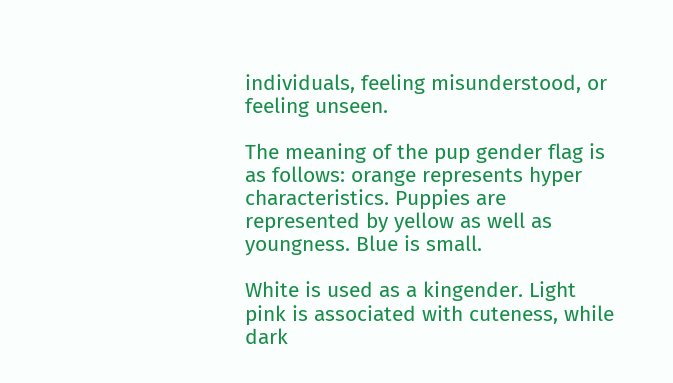individuals, feeling misunderstood, or feeling unseen.

The meaning of the pup gender flag is as follows: orange represents hyper characteristics. Puppies are represented by yellow as well as youngness. Blue is small.

White is used as a kingender. Light pink is associated with cuteness, while dark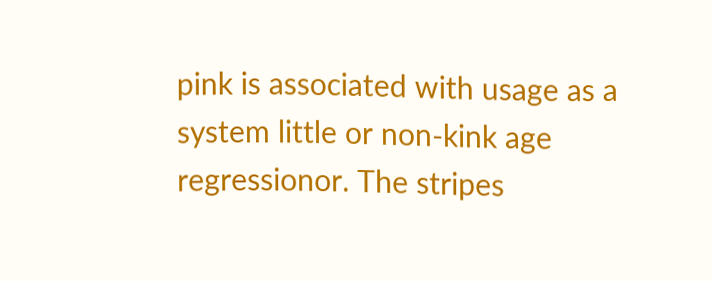pink is associated with usage as a system little or non-kink age regressionor. The stripes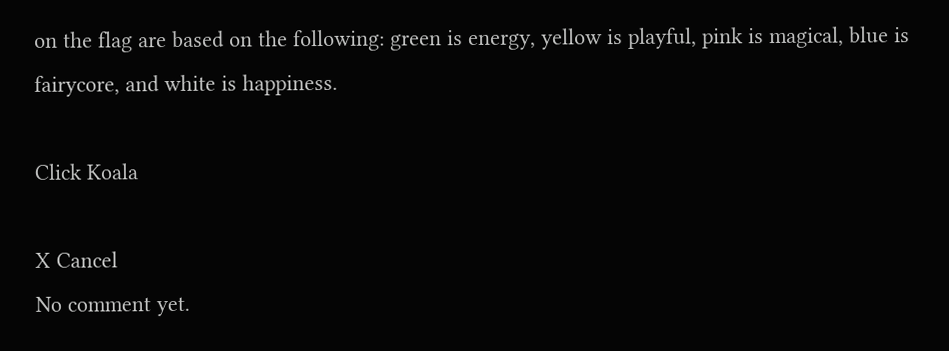on the flag are based on the following: green is energy, yellow is playful, pink is magical, blue is fairycore, and white is happiness.

Click Koala

X Cancel
No comment yet.